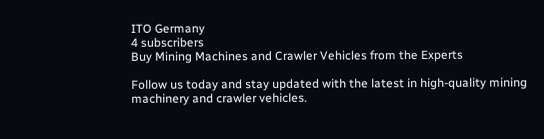ITO Germany
4 subscribers
Buy Mining Machines and Crawler Vehicles from the Experts

Follow us today and stay updated with the latest in high-quality mining machinery and crawler vehicles.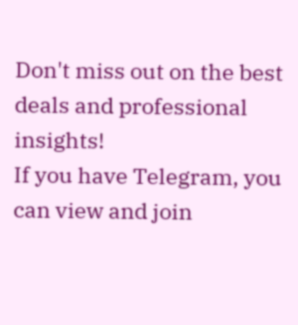Don't miss out on the best deals and professional insights!
If you have Telegram, you can view and join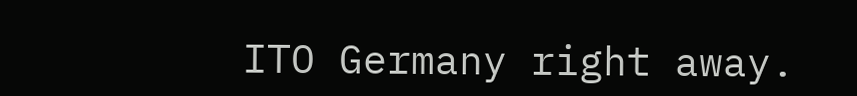ITO Germany right away.